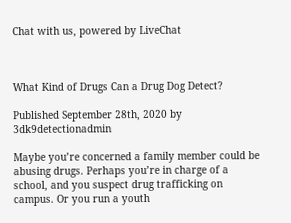Chat with us, powered by LiveChat



What Kind of Drugs Can a Drug Dog Detect?

Published September 28th, 2020 by 3dk9detectionadmin

Maybe you’re concerned a family member could be abusing drugs. Perhaps you’re in charge of a school, and you suspect drug trafficking on campus. Or you run a youth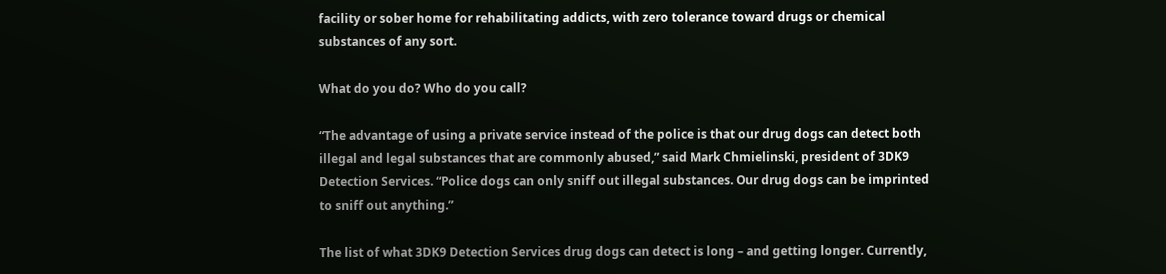facility or sober home for rehabilitating addicts, with zero tolerance toward drugs or chemical substances of any sort.

What do you do? Who do you call?

“The advantage of using a private service instead of the police is that our drug dogs can detect both illegal and legal substances that are commonly abused,” said Mark Chmielinski, president of 3DK9 Detection Services. “Police dogs can only sniff out illegal substances. Our drug dogs can be imprinted to sniff out anything.”

The list of what 3DK9 Detection Services drug dogs can detect is long – and getting longer. Currently,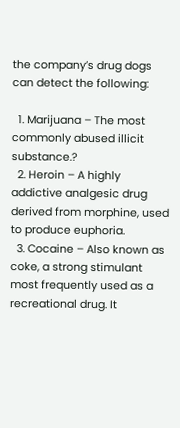the company’s drug dogs can detect the following:

  1. Marijuana – The most commonly abused illicit substance.?
  2. Heroin – A highly addictive analgesic drug derived from morphine, used to produce euphoria.
  3. Cocaine – Also known as coke, a strong stimulant most frequently used as a recreational drug. It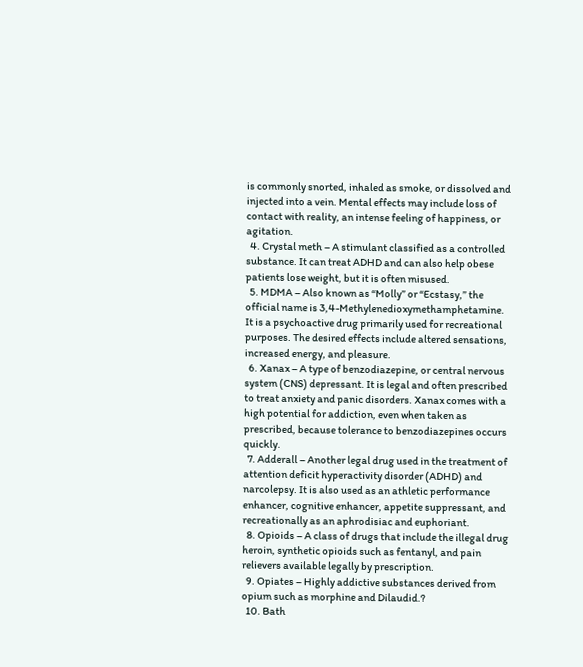is commonly snorted, inhaled as smoke, or dissolved and injected into a vein. Mental effects may include loss of contact with reality, an intense feeling of happiness, or agitation.
  4. Crystal meth – A stimulant classified as a controlled substance. It can treat ADHD and can also help obese patients lose weight, but it is often misused.
  5. MDMA – Also known as “Molly” or “Ecstasy,” the official name is 3,4-Methylenedioxymethamphetamine. It is a psychoactive drug primarily used for recreational purposes. The desired effects include altered sensations, increased energy, and pleasure.
  6. Xanax – A type of benzodiazepine, or central nervous system (CNS) depressant. It is legal and often prescribed to treat anxiety and panic disorders. Xanax comes with a high potential for addiction, even when taken as prescribed, because tolerance to benzodiazepines occurs quickly.
  7. Adderall – Another legal drug used in the treatment of attention deficit hyperactivity disorder (ADHD) and narcolepsy. It is also used as an athletic performance enhancer, cognitive enhancer, appetite suppressant, and recreationally as an aphrodisiac and euphoriant.
  8. Opioids – A class of drugs that include the illegal drug heroin, synthetic opioids such as fentanyl, and pain relievers available legally by prescription.
  9. Opiates – Highly addictive substances derived from opium such as morphine and Dilaudid.?
  10. Bath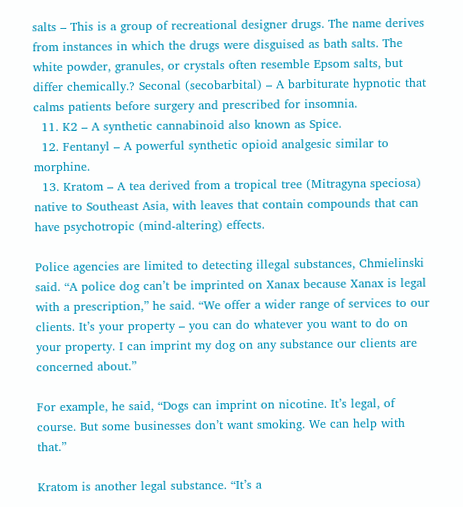salts – This is a group of recreational designer drugs. The name derives from instances in which the drugs were disguised as bath salts. The white powder, granules, or crystals often resemble Epsom salts, but differ chemically.? Seconal (secobarbital) – A barbiturate hypnotic that calms patients before surgery and prescribed for insomnia.
  11. K2 – A synthetic cannabinoid also known as Spice.
  12. Fentanyl – A powerful synthetic opioid analgesic similar to morphine.
  13. Kratom – A tea derived from a tropical tree (Mitragyna speciosa) native to Southeast Asia, with leaves that contain compounds that can have psychotropic (mind-altering) effects.

Police agencies are limited to detecting illegal substances, Chmielinski said. “A police dog can’t be imprinted on Xanax because Xanax is legal with a prescription,” he said. “We offer a wider range of services to our clients. It’s your property – you can do whatever you want to do on your property. I can imprint my dog on any substance our clients are concerned about.”

For example, he said, “Dogs can imprint on nicotine. It’s legal, of course. But some businesses don’t want smoking. We can help with that.”

Kratom is another legal substance. “It’s a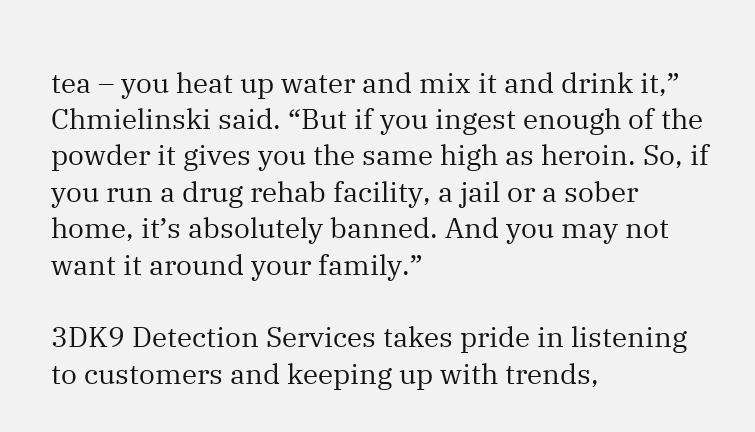tea – you heat up water and mix it and drink it,” Chmielinski said. “But if you ingest enough of the powder it gives you the same high as heroin. So, if you run a drug rehab facility, a jail or a sober home, it’s absolutely banned. And you may not want it around your family.”

3DK9 Detection Services takes pride in listening to customers and keeping up with trends,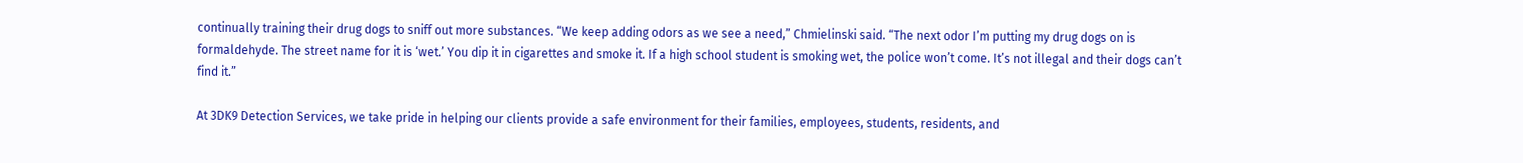continually training their drug dogs to sniff out more substances. “We keep adding odors as we see a need,” Chmielinski said. “The next odor I’m putting my drug dogs on is formaldehyde. The street name for it is ‘wet.’ You dip it in cigarettes and smoke it. If a high school student is smoking wet, the police won’t come. It’s not illegal and their dogs can’t find it.”

At 3DK9 Detection Services, we take pride in helping our clients provide a safe environment for their families, employees, students, residents, and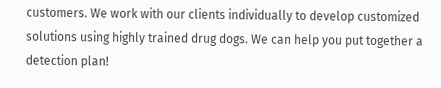customers. We work with our clients individually to develop customized solutions using highly trained drug dogs. We can help you put together a detection plan!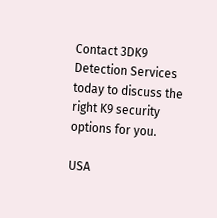Contact 3DK9 Detection Services today to discuss the right K9 security options for you.

USA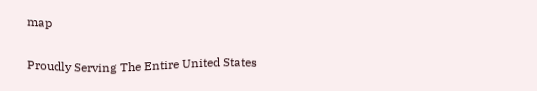map

Proudly Serving The Entire United States